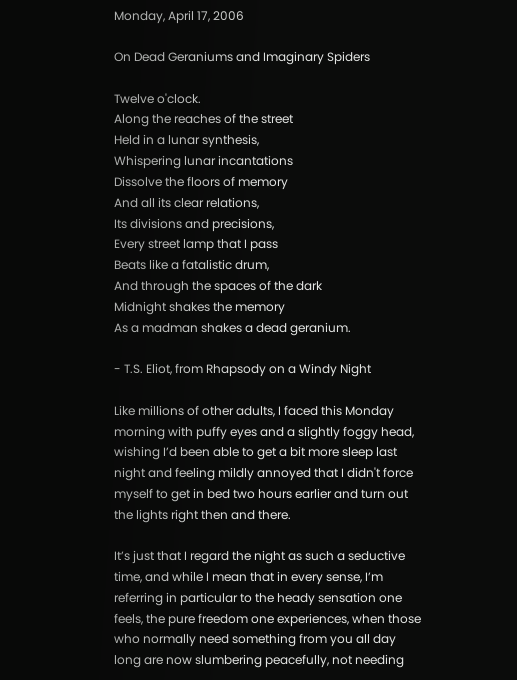Monday, April 17, 2006

On Dead Geraniums and Imaginary Spiders

Twelve o'clock.
Along the reaches of the street
Held in a lunar synthesis,
Whispering lunar incantations
Dissolve the floors of memory
And all its clear relations,
Its divisions and precisions,
Every street lamp that I pass
Beats like a fatalistic drum,
And through the spaces of the dark
Midnight shakes the memory
As a madman shakes a dead geranium.

- T.S. Eliot, from Rhapsody on a Windy Night

Like millions of other adults, I faced this Monday morning with puffy eyes and a slightly foggy head, wishing I’d been able to get a bit more sleep last night and feeling mildly annoyed that I didn't force myself to get in bed two hours earlier and turn out the lights right then and there.

It’s just that I regard the night as such a seductive time, and while I mean that in every sense, I’m referring in particular to the heady sensation one feels, the pure freedom one experiences, when those who normally need something from you all day long are now slumbering peacefully, not needing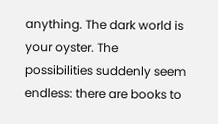anything. The dark world is your oyster. The possibilities suddenly seem endless: there are books to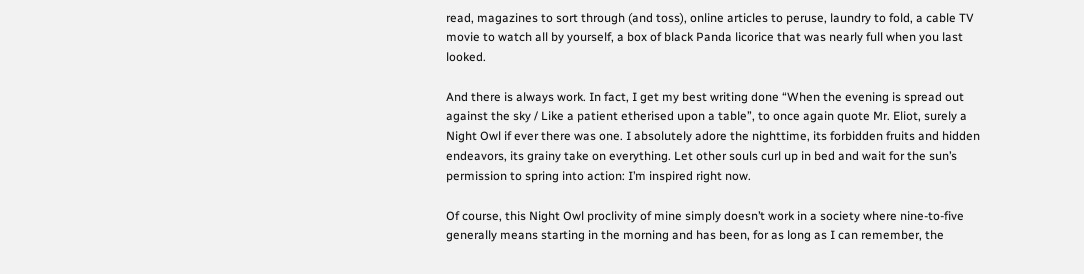read, magazines to sort through (and toss), online articles to peruse, laundry to fold, a cable TV movie to watch all by yourself, a box of black Panda licorice that was nearly full when you last looked.

And there is always work. In fact, I get my best writing done “When the evening is spread out against the sky / Like a patient etherised upon a table”, to once again quote Mr. Eliot, surely a Night Owl if ever there was one. I absolutely adore the nighttime, its forbidden fruits and hidden endeavors, its grainy take on everything. Let other souls curl up in bed and wait for the sun’s permission to spring into action: I’m inspired right now.

Of course, this Night Owl proclivity of mine simply doesn’t work in a society where nine-to-five generally means starting in the morning and has been, for as long as I can remember, the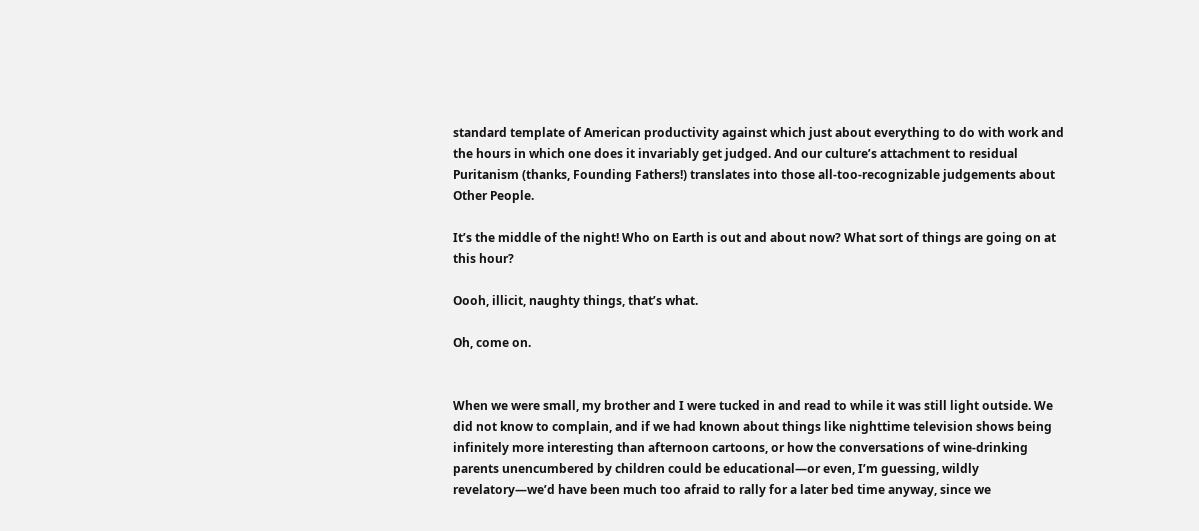standard template of American productivity against which just about everything to do with work and the hours in which one does it invariably get judged. And our culture’s attachment to residual Puritanism (thanks, Founding Fathers!) translates into those all-too-recognizable judgements about Other People.

It’s the middle of the night! Who on Earth is out and about now? What sort of things are going on at this hour?

Oooh, illicit, naughty things, that’s what.

Oh, come on.


When we were small, my brother and I were tucked in and read to while it was still light outside. We did not know to complain, and if we had known about things like nighttime television shows being infinitely more interesting than afternoon cartoons, or how the conversations of wine-drinking parents unencumbered by children could be educational—or even, I’m guessing, wildly revelatory—we’d have been much too afraid to rally for a later bed time anyway, since we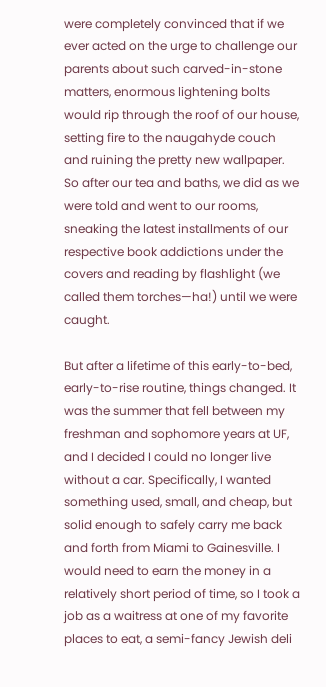were completely convinced that if we ever acted on the urge to challenge our parents about such carved-in-stone matters, enormous lightening bolts would rip through the roof of our house, setting fire to the naugahyde couch and ruining the pretty new wallpaper. So after our tea and baths, we did as we were told and went to our rooms, sneaking the latest installments of our respective book addictions under the covers and reading by flashlight (we called them torches—ha!) until we were caught.

But after a lifetime of this early-to-bed, early-to-rise routine, things changed. It was the summer that fell between my freshman and sophomore years at UF, and I decided I could no longer live without a car. Specifically, I wanted something used, small, and cheap, but solid enough to safely carry me back and forth from Miami to Gainesville. I would need to earn the money in a relatively short period of time, so I took a job as a waitress at one of my favorite places to eat, a semi-fancy Jewish deli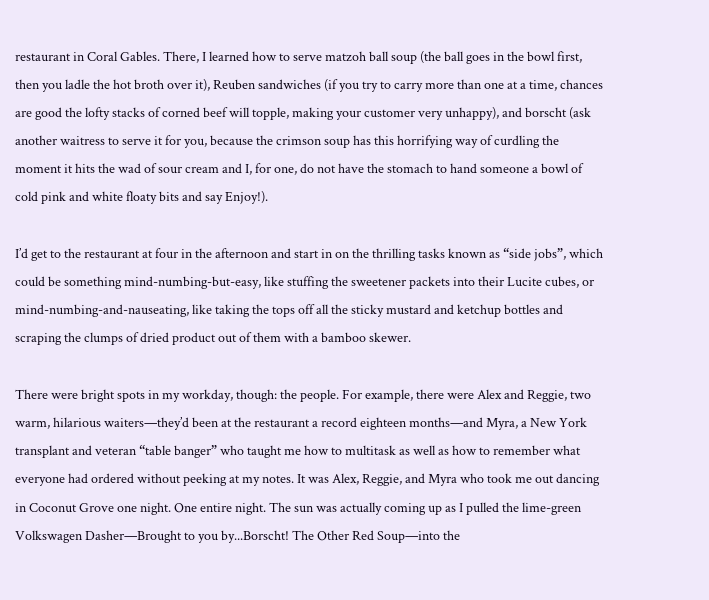restaurant in Coral Gables. There, I learned how to serve matzoh ball soup (the ball goes in the bowl first, then you ladle the hot broth over it), Reuben sandwiches (if you try to carry more than one at a time, chances are good the lofty stacks of corned beef will topple, making your customer very unhappy), and borscht (ask another waitress to serve it for you, because the crimson soup has this horrifying way of curdling the moment it hits the wad of sour cream and I, for one, do not have the stomach to hand someone a bowl of cold pink and white floaty bits and say Enjoy!).

I’d get to the restaurant at four in the afternoon and start in on the thrilling tasks known as “side jobs”, which could be something mind-numbing-but-easy, like stuffing the sweetener packets into their Lucite cubes, or mind-numbing-and-nauseating, like taking the tops off all the sticky mustard and ketchup bottles and scraping the clumps of dried product out of them with a bamboo skewer.

There were bright spots in my workday, though: the people. For example, there were Alex and Reggie, two warm, hilarious waiters—they’d been at the restaurant a record eighteen months—and Myra, a New York transplant and veteran “table banger” who taught me how to multitask as well as how to remember what everyone had ordered without peeking at my notes. It was Alex, Reggie, and Myra who took me out dancing in Coconut Grove one night. One entire night. The sun was actually coming up as I pulled the lime-green Volkswagen Dasher—Brought to you by...Borscht! The Other Red Soup—into the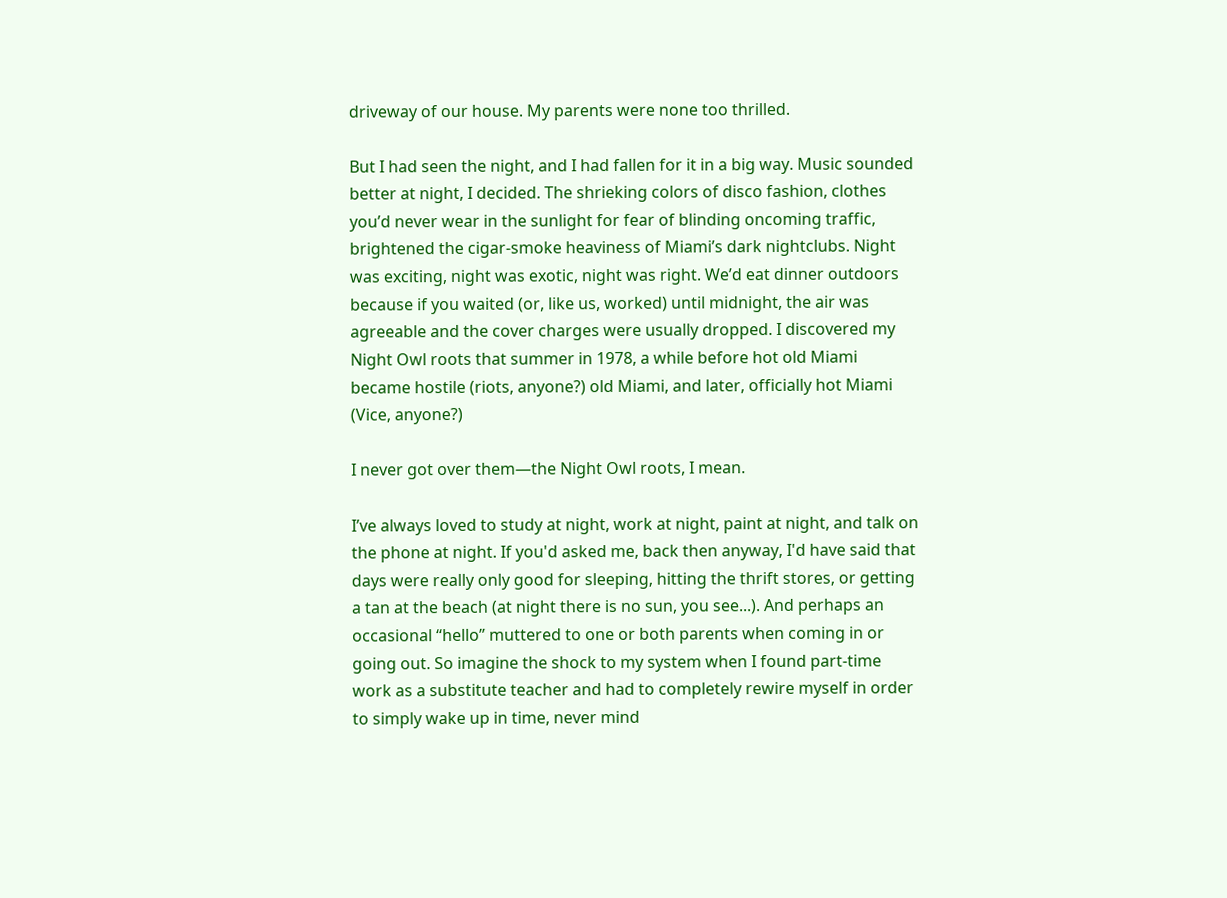driveway of our house. My parents were none too thrilled.

But I had seen the night, and I had fallen for it in a big way. Music sounded better at night, I decided. The shrieking colors of disco fashion, clothes you’d never wear in the sunlight for fear of blinding oncoming traffic, brightened the cigar-smoke heaviness of Miami’s dark nightclubs. Night was exciting, night was exotic, night was right. We’d eat dinner outdoors because if you waited (or, like us, worked) until midnight, the air was agreeable and the cover charges were usually dropped. I discovered my Night Owl roots that summer in 1978, a while before hot old Miami became hostile (riots, anyone?) old Miami, and later, officially hot Miami (Vice, anyone?)

I never got over them—the Night Owl roots, I mean.

I’ve always loved to study at night, work at night, paint at night, and talk on the phone at night. If you'd asked me, back then anyway, I'd have said that days were really only good for sleeping, hitting the thrift stores, or getting a tan at the beach (at night there is no sun, you see...). And perhaps an occasional “hello” muttered to one or both parents when coming in or going out. So imagine the shock to my system when I found part-time work as a substitute teacher and had to completely rewire myself in order to simply wake up in time, never mind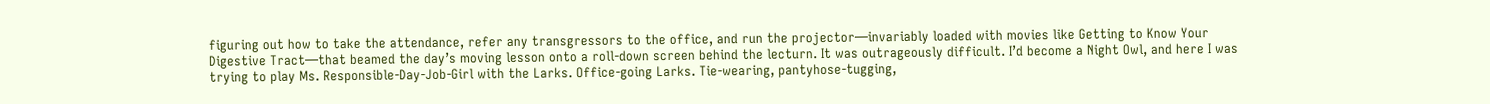figuring out how to take the attendance, refer any transgressors to the office, and run the projector—invariably loaded with movies like Getting to Know Your Digestive Tract—that beamed the day’s moving lesson onto a roll-down screen behind the lecturn. It was outrageously difficult. I’d become a Night Owl, and here I was trying to play Ms. Responsible-Day-Job-Girl with the Larks. Office-going Larks. Tie-wearing, pantyhose-tugging,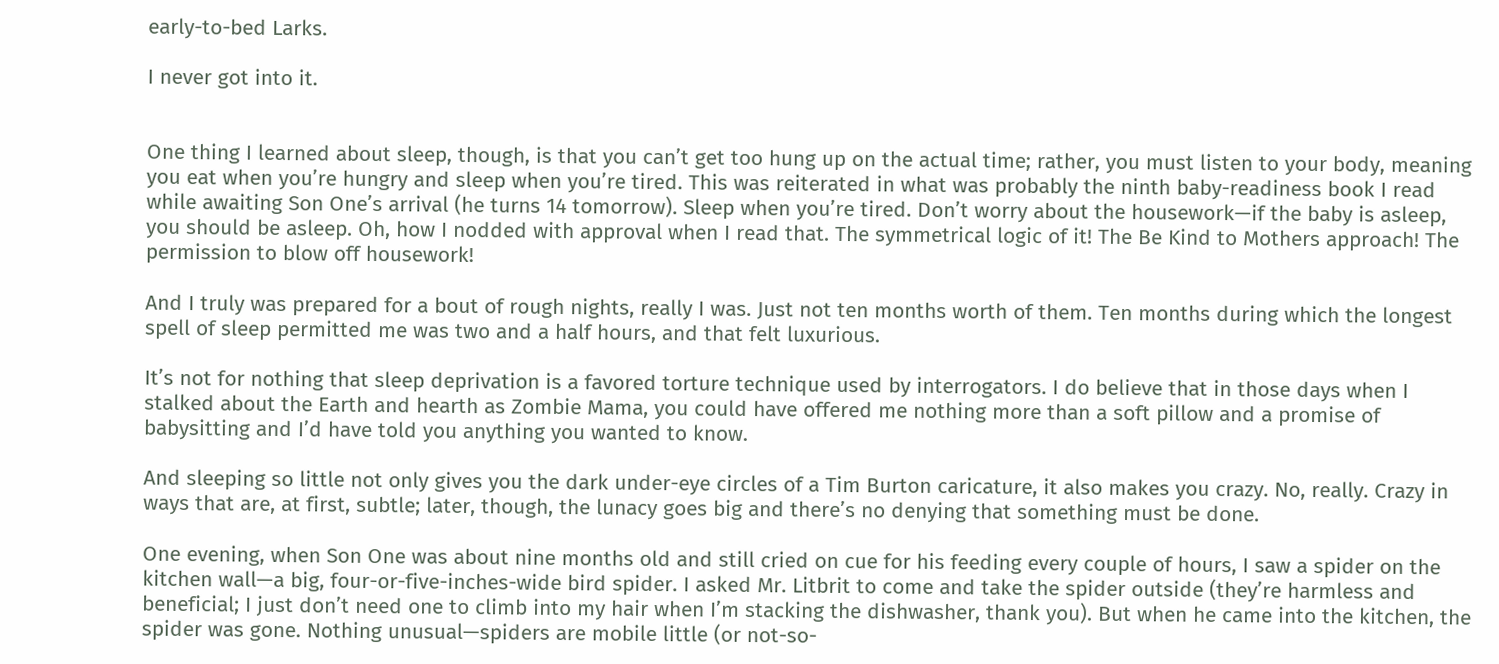early-to-bed Larks.

I never got into it.


One thing I learned about sleep, though, is that you can’t get too hung up on the actual time; rather, you must listen to your body, meaning you eat when you’re hungry and sleep when you’re tired. This was reiterated in what was probably the ninth baby-readiness book I read while awaiting Son One’s arrival (he turns 14 tomorrow). Sleep when you’re tired. Don’t worry about the housework—if the baby is asleep, you should be asleep. Oh, how I nodded with approval when I read that. The symmetrical logic of it! The Be Kind to Mothers approach! The permission to blow off housework!

And I truly was prepared for a bout of rough nights, really I was. Just not ten months worth of them. Ten months during which the longest spell of sleep permitted me was two and a half hours, and that felt luxurious.

It’s not for nothing that sleep deprivation is a favored torture technique used by interrogators. I do believe that in those days when I stalked about the Earth and hearth as Zombie Mama, you could have offered me nothing more than a soft pillow and a promise of babysitting and I’d have told you anything you wanted to know.

And sleeping so little not only gives you the dark under-eye circles of a Tim Burton caricature, it also makes you crazy. No, really. Crazy in ways that are, at first, subtle; later, though, the lunacy goes big and there’s no denying that something must be done.

One evening, when Son One was about nine months old and still cried on cue for his feeding every couple of hours, I saw a spider on the kitchen wall—a big, four-or-five-inches-wide bird spider. I asked Mr. Litbrit to come and take the spider outside (they’re harmless and beneficial; I just don’t need one to climb into my hair when I’m stacking the dishwasher, thank you). But when he came into the kitchen, the spider was gone. Nothing unusual—spiders are mobile little (or not-so-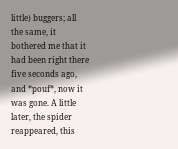little) buggers; all the same, it bothered me that it had been right there five seconds ago, and *pouf*, now it was gone. A little later, the spider reappeared, this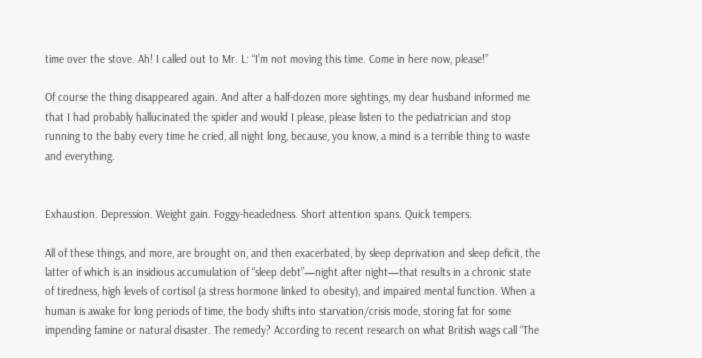time over the stove. Ah! I called out to Mr. L: “I’m not moving this time. Come in here now, please!”

Of course the thing disappeared again. And after a half-dozen more sightings, my dear husband informed me that I had probably hallucinated the spider and would I please, please listen to the pediatrician and stop running to the baby every time he cried, all night long, because, you know, a mind is a terrible thing to waste and everything.


Exhaustion. Depression. Weight gain. Foggy-headedness. Short attention spans. Quick tempers.

All of these things, and more, are brought on, and then exacerbated, by sleep deprivation and sleep deficit, the latter of which is an insidious accumulation of “sleep debt”—night after night—that results in a chronic state of tiredness, high levels of cortisol (a stress hormone linked to obesity), and impaired mental function. When a human is awake for long periods of time, the body shifts into starvation/crisis mode, storing fat for some impending famine or natural disaster. The remedy? According to recent research on what British wags call “The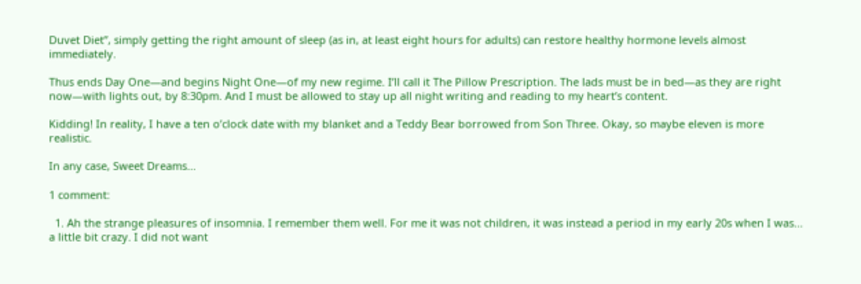Duvet Diet”, simply getting the right amount of sleep (as in, at least eight hours for adults) can restore healthy hormone levels almost immediately.

Thus ends Day One—and begins Night One—of my new regime. I’ll call it The Pillow Prescription. The lads must be in bed—as they are right now—with lights out, by 8:30pm. And I must be allowed to stay up all night writing and reading to my heart’s content.

Kidding! In reality, I have a ten o’clock date with my blanket and a Teddy Bear borrowed from Son Three. Okay, so maybe eleven is more realistic.

In any case, Sweet Dreams...

1 comment:

  1. Ah the strange pleasures of insomnia. I remember them well. For me it was not children, it was instead a period in my early 20s when I was... a little bit crazy. I did not want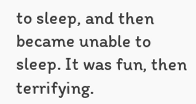to sleep, and then became unable to sleep. It was fun, then terrifying.